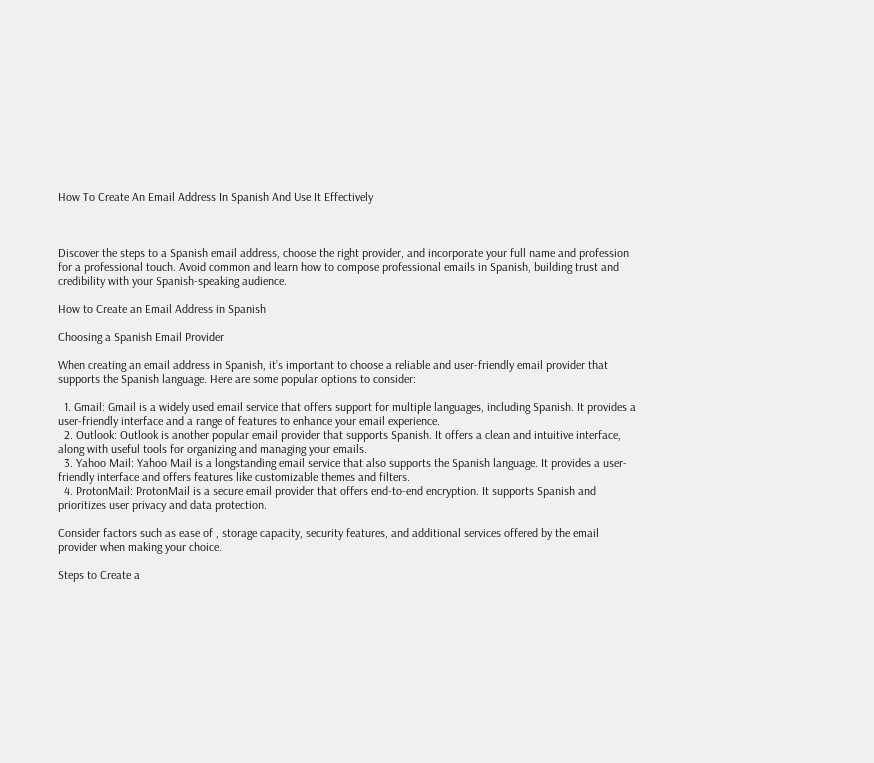How To Create An Email Address In Spanish And Use It Effectively



Discover the steps to a Spanish email address, choose the right provider, and incorporate your full name and profession for a professional touch. Avoid common and learn how to compose professional emails in Spanish, building trust and credibility with your Spanish-speaking audience.

How to Create an Email Address in Spanish

Choosing a Spanish Email Provider

When creating an email address in Spanish, it’s important to choose a reliable and user-friendly email provider that supports the Spanish language. Here are some popular options to consider:

  1. Gmail: Gmail is a widely used email service that offers support for multiple languages, including Spanish. It provides a user-friendly interface and a range of features to enhance your email experience.
  2. Outlook: Outlook is another popular email provider that supports Spanish. It offers a clean and intuitive interface, along with useful tools for organizing and managing your emails.
  3. Yahoo Mail: Yahoo Mail is a longstanding email service that also supports the Spanish language. It provides a user-friendly interface and offers features like customizable themes and filters.
  4. ProtonMail: ProtonMail is a secure email provider that offers end-to-end encryption. It supports Spanish and prioritizes user privacy and data protection.

Consider factors such as ease of , storage capacity, security features, and additional services offered by the email provider when making your choice.

Steps to Create a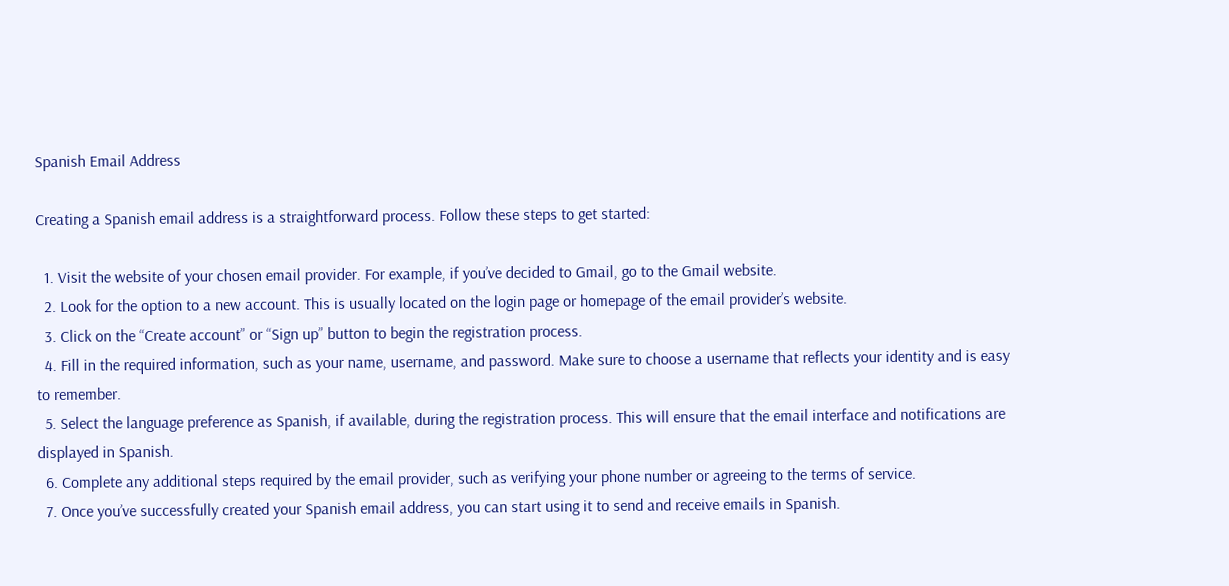Spanish Email Address

Creating a Spanish email address is a straightforward process. Follow these steps to get started:

  1. Visit the website of your chosen email provider. For example, if you’ve decided to Gmail, go to the Gmail website.
  2. Look for the option to a new account. This is usually located on the login page or homepage of the email provider’s website.
  3. Click on the “Create account” or “Sign up” button to begin the registration process.
  4. Fill in the required information, such as your name, username, and password. Make sure to choose a username that reflects your identity and is easy to remember.
  5. Select the language preference as Spanish, if available, during the registration process. This will ensure that the email interface and notifications are displayed in Spanish.
  6. Complete any additional steps required by the email provider, such as verifying your phone number or agreeing to the terms of service.
  7. Once you’ve successfully created your Spanish email address, you can start using it to send and receive emails in Spanish.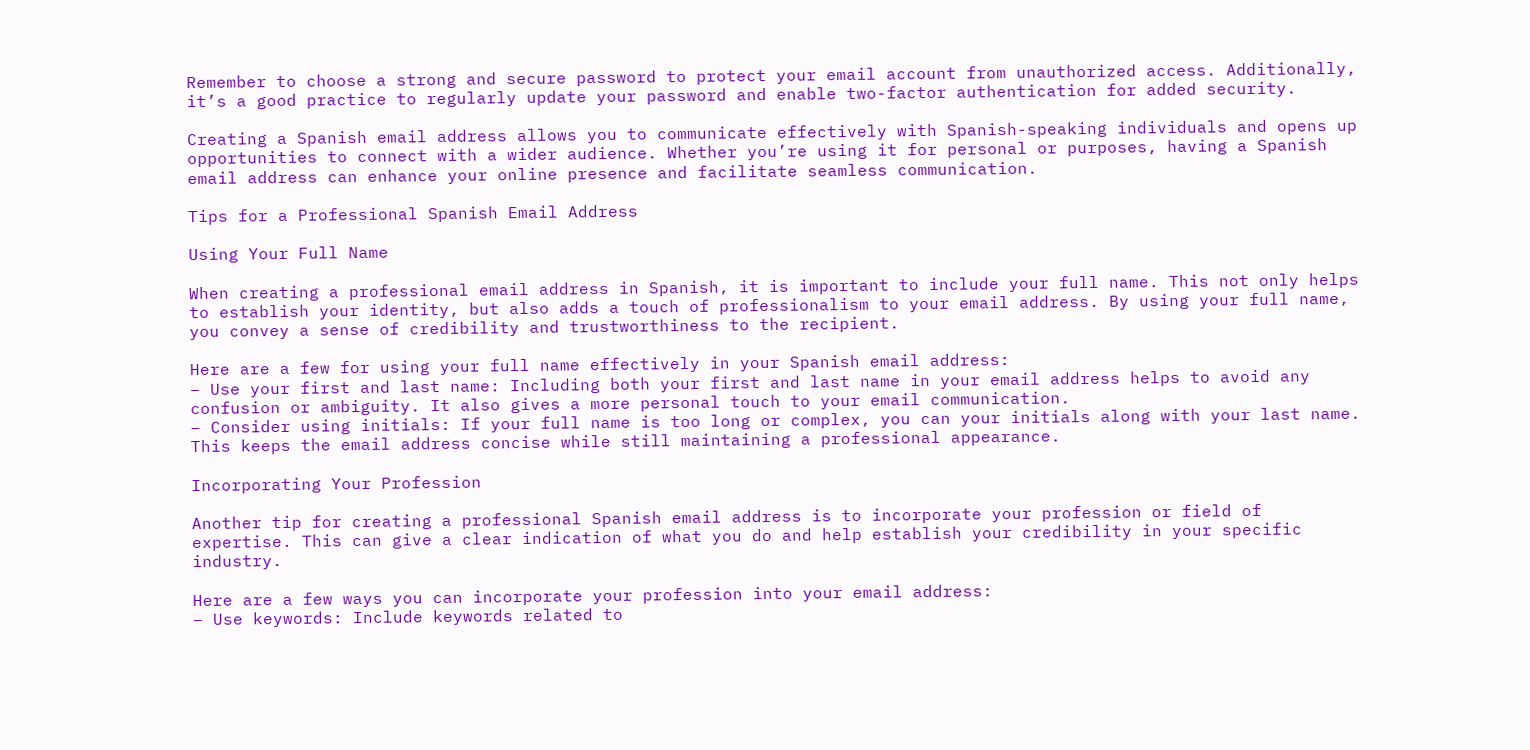Remember to choose a strong and secure password to protect your email account from unauthorized access. Additionally, it’s a good practice to regularly update your password and enable two-factor authentication for added security.

Creating a Spanish email address allows you to communicate effectively with Spanish-speaking individuals and opens up opportunities to connect with a wider audience. Whether you’re using it for personal or purposes, having a Spanish email address can enhance your online presence and facilitate seamless communication.

Tips for a Professional Spanish Email Address

Using Your Full Name

When creating a professional email address in Spanish, it is important to include your full name. This not only helps to establish your identity, but also adds a touch of professionalism to your email address. By using your full name, you convey a sense of credibility and trustworthiness to the recipient.

Here are a few for using your full name effectively in your Spanish email address:
– Use your first and last name: Including both your first and last name in your email address helps to avoid any confusion or ambiguity. It also gives a more personal touch to your email communication.
– Consider using initials: If your full name is too long or complex, you can your initials along with your last name. This keeps the email address concise while still maintaining a professional appearance.

Incorporating Your Profession

Another tip for creating a professional Spanish email address is to incorporate your profession or field of expertise. This can give a clear indication of what you do and help establish your credibility in your specific industry.

Here are a few ways you can incorporate your profession into your email address:
– Use keywords: Include keywords related to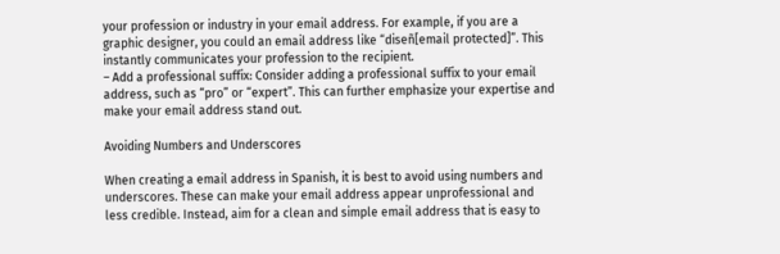your profession or industry in your email address. For example, if you are a graphic designer, you could an email address like “diseñ[email protected]”. This instantly communicates your profession to the recipient.
– Add a professional suffix: Consider adding a professional suffix to your email address, such as “pro” or “expert”. This can further emphasize your expertise and make your email address stand out.

Avoiding Numbers and Underscores

When creating a email address in Spanish, it is best to avoid using numbers and underscores. These can make your email address appear unprofessional and less credible. Instead, aim for a clean and simple email address that is easy to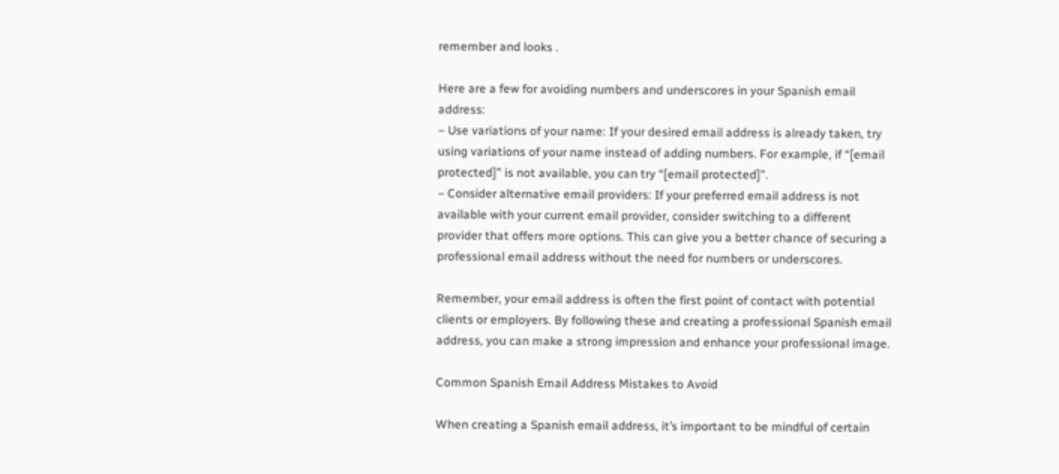remember and looks .

Here are a few for avoiding numbers and underscores in your Spanish email address:
– Use variations of your name: If your desired email address is already taken, try using variations of your name instead of adding numbers. For example, if “[email protected]” is not available, you can try “[email protected]”.
– Consider alternative email providers: If your preferred email address is not available with your current email provider, consider switching to a different provider that offers more options. This can give you a better chance of securing a professional email address without the need for numbers or underscores.

Remember, your email address is often the first point of contact with potential clients or employers. By following these and creating a professional Spanish email address, you can make a strong impression and enhance your professional image.

Common Spanish Email Address Mistakes to Avoid

When creating a Spanish email address, it’s important to be mindful of certain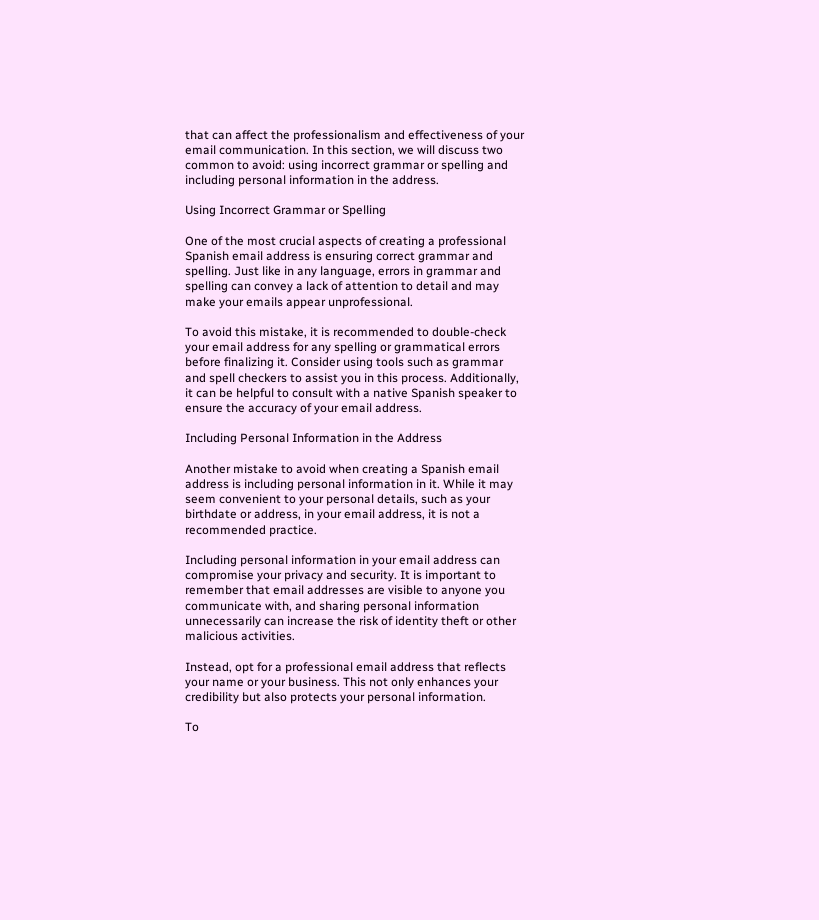that can affect the professionalism and effectiveness of your email communication. In this section, we will discuss two common to avoid: using incorrect grammar or spelling and including personal information in the address.

Using Incorrect Grammar or Spelling

One of the most crucial aspects of creating a professional Spanish email address is ensuring correct grammar and spelling. Just like in any language, errors in grammar and spelling can convey a lack of attention to detail and may make your emails appear unprofessional.

To avoid this mistake, it is recommended to double-check your email address for any spelling or grammatical errors before finalizing it. Consider using tools such as grammar and spell checkers to assist you in this process. Additionally, it can be helpful to consult with a native Spanish speaker to ensure the accuracy of your email address.

Including Personal Information in the Address

Another mistake to avoid when creating a Spanish email address is including personal information in it. While it may seem convenient to your personal details, such as your birthdate or address, in your email address, it is not a recommended practice.

Including personal information in your email address can compromise your privacy and security. It is important to remember that email addresses are visible to anyone you communicate with, and sharing personal information unnecessarily can increase the risk of identity theft or other malicious activities.

Instead, opt for a professional email address that reflects your name or your business. This not only enhances your credibility but also protects your personal information.

To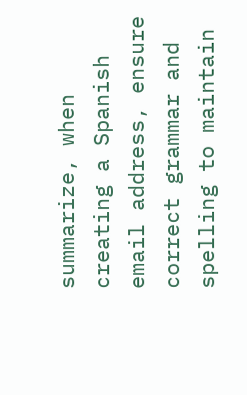summarize, when creating a Spanish email address, ensure correct grammar and spelling to maintain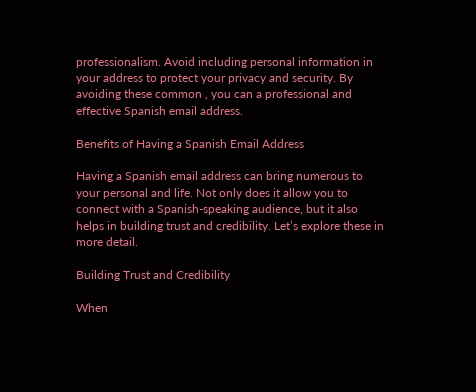professionalism. Avoid including personal information in your address to protect your privacy and security. By avoiding these common , you can a professional and effective Spanish email address.

Benefits of Having a Spanish Email Address

Having a Spanish email address can bring numerous to your personal and life. Not only does it allow you to connect with a Spanish-speaking audience, but it also helps in building trust and credibility. Let’s explore these in more detail.

Building Trust and Credibility

When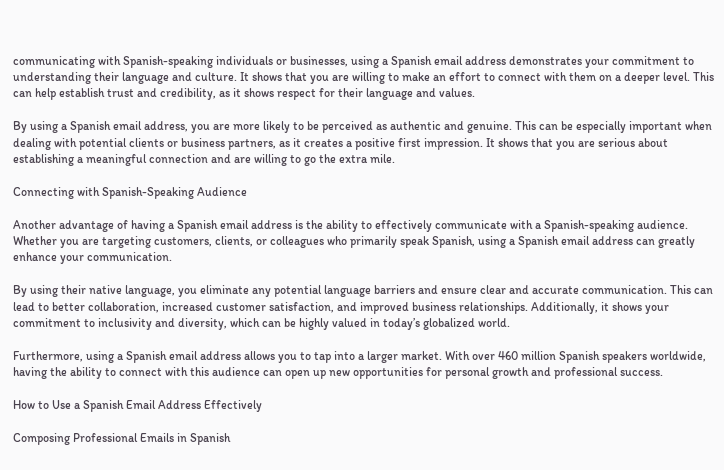communicating with Spanish-speaking individuals or businesses, using a Spanish email address demonstrates your commitment to understanding their language and culture. It shows that you are willing to make an effort to connect with them on a deeper level. This can help establish trust and credibility, as it shows respect for their language and values.

By using a Spanish email address, you are more likely to be perceived as authentic and genuine. This can be especially important when dealing with potential clients or business partners, as it creates a positive first impression. It shows that you are serious about establishing a meaningful connection and are willing to go the extra mile.

Connecting with Spanish-Speaking Audience

Another advantage of having a Spanish email address is the ability to effectively communicate with a Spanish-speaking audience. Whether you are targeting customers, clients, or colleagues who primarily speak Spanish, using a Spanish email address can greatly enhance your communication.

By using their native language, you eliminate any potential language barriers and ensure clear and accurate communication. This can lead to better collaboration, increased customer satisfaction, and improved business relationships. Additionally, it shows your commitment to inclusivity and diversity, which can be highly valued in today’s globalized world.

Furthermore, using a Spanish email address allows you to tap into a larger market. With over 460 million Spanish speakers worldwide, having the ability to connect with this audience can open up new opportunities for personal growth and professional success.

How to Use a Spanish Email Address Effectively

Composing Professional Emails in Spanish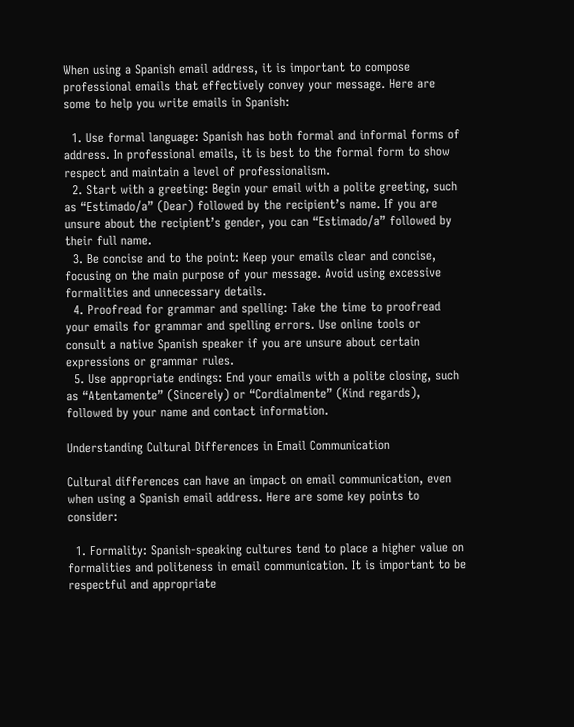When using a Spanish email address, it is important to compose professional emails that effectively convey your message. Here are some to help you write emails in Spanish:

  1. Use formal language: Spanish has both formal and informal forms of address. In professional emails, it is best to the formal form to show respect and maintain a level of professionalism.
  2. Start with a greeting: Begin your email with a polite greeting, such as “Estimado/a” (Dear) followed by the recipient’s name. If you are unsure about the recipient’s gender, you can “Estimado/a” followed by their full name.
  3. Be concise and to the point: Keep your emails clear and concise, focusing on the main purpose of your message. Avoid using excessive formalities and unnecessary details.
  4. Proofread for grammar and spelling: Take the time to proofread your emails for grammar and spelling errors. Use online tools or consult a native Spanish speaker if you are unsure about certain expressions or grammar rules.
  5. Use appropriate endings: End your emails with a polite closing, such as “Atentamente” (Sincerely) or “Cordialmente” (Kind regards), followed by your name and contact information.

Understanding Cultural Differences in Email Communication

Cultural differences can have an impact on email communication, even when using a Spanish email address. Here are some key points to consider:

  1. Formality: Spanish-speaking cultures tend to place a higher value on formalities and politeness in email communication. It is important to be respectful and appropriate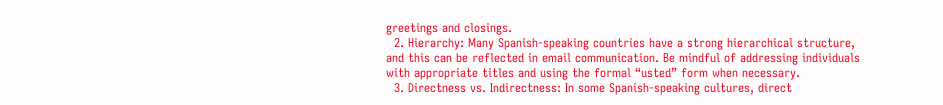greetings and closings.
  2. Hierarchy: Many Spanish-speaking countries have a strong hierarchical structure, and this can be reflected in email communication. Be mindful of addressing individuals with appropriate titles and using the formal “usted” form when necessary.
  3. Directness vs. Indirectness: In some Spanish-speaking cultures, direct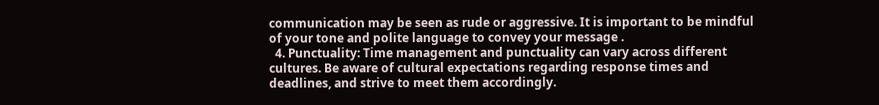communication may be seen as rude or aggressive. It is important to be mindful of your tone and polite language to convey your message .
  4. Punctuality: Time management and punctuality can vary across different cultures. Be aware of cultural expectations regarding response times and deadlines, and strive to meet them accordingly.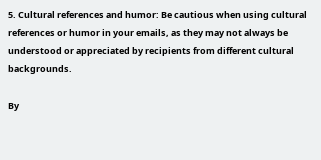5. Cultural references and humor: Be cautious when using cultural references or humor in your emails, as they may not always be understood or appreciated by recipients from different cultural backgrounds.

By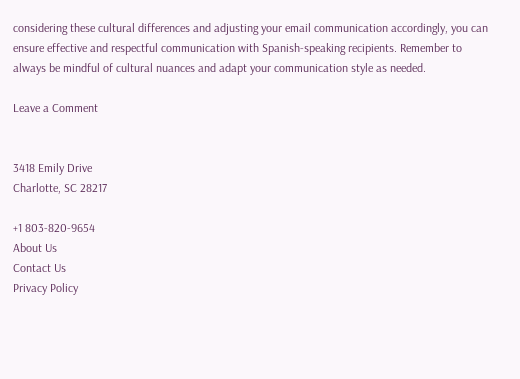considering these cultural differences and adjusting your email communication accordingly, you can ensure effective and respectful communication with Spanish-speaking recipients. Remember to always be mindful of cultural nuances and adapt your communication style as needed.

Leave a Comment


3418 Emily Drive
Charlotte, SC 28217

+1 803-820-9654
About Us
Contact Us
Privacy Policy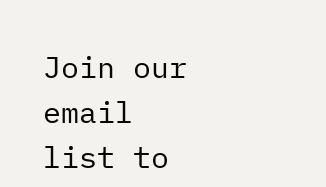Join our email list to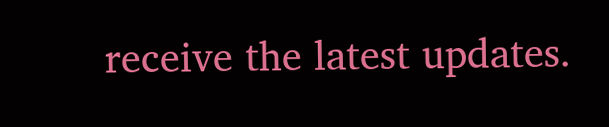receive the latest updates.